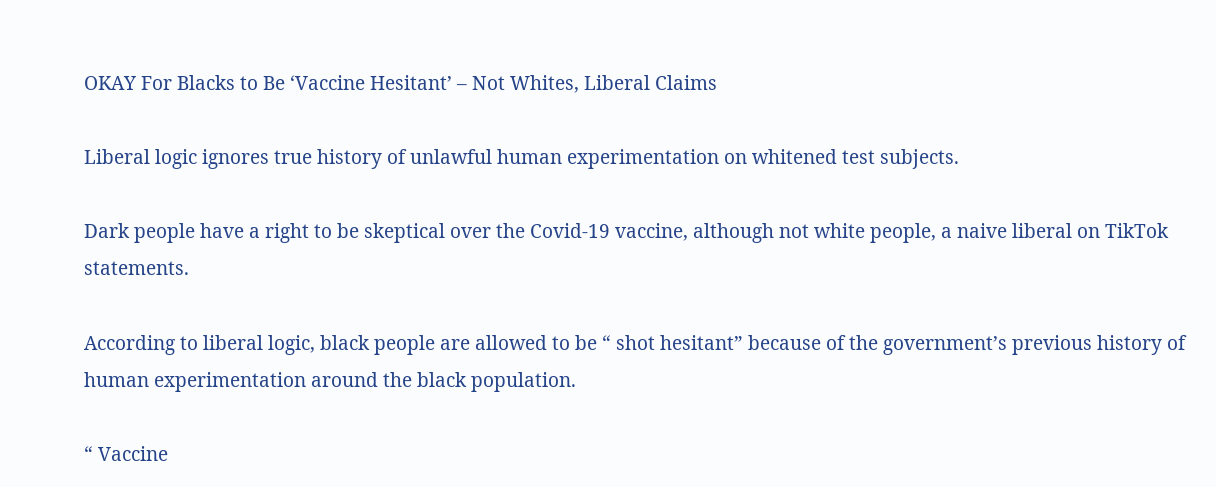OKAY For Blacks to Be ‘Vaccine Hesitant’ – Not Whites, Liberal Claims

Liberal logic ignores true history of unlawful human experimentation on whitened test subjects.

Dark people have a right to be skeptical over the Covid-19 vaccine, although not white people, a naive liberal on TikTok statements.

According to liberal logic, black people are allowed to be “ shot hesitant” because of the government’s previous history of human experimentation around the black population.

“ Vaccine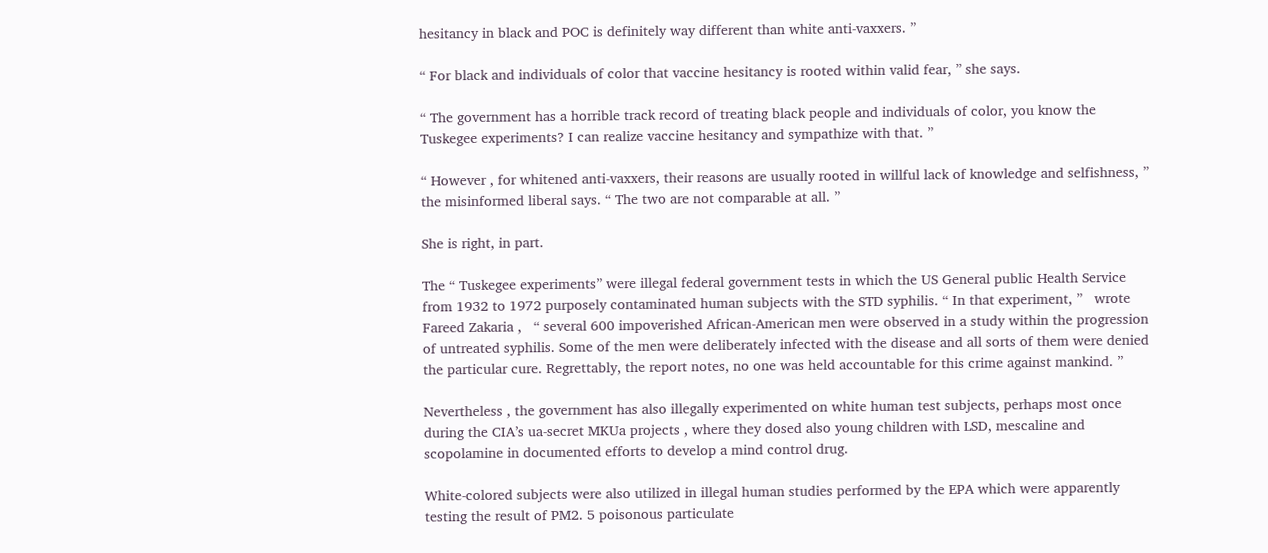hesitancy in black and POC is definitely way different than white anti-vaxxers. ”

“ For black and individuals of color that vaccine hesitancy is rooted within valid fear, ” she says.

“ The government has a horrible track record of treating black people and individuals of color, you know the Tuskegee experiments? I can realize vaccine hesitancy and sympathize with that. ”

“ However , for whitened anti-vaxxers, their reasons are usually rooted in willful lack of knowledge and selfishness, ” the misinformed liberal says. “ The two are not comparable at all. ”

She is right, in part.

The “ Tuskegee experiments” were illegal federal government tests in which the US General public Health Service from 1932 to 1972 purposely contaminated human subjects with the STD syphilis. “ In that experiment, ”   wrote Fareed Zakaria ,   “ several 600 impoverished African-American men were observed in a study within the progression of untreated syphilis. Some of the men were deliberately infected with the disease and all sorts of them were denied the particular cure. Regrettably, the report notes, no one was held accountable for this crime against mankind. ”

Nevertheless , the government has also illegally experimented on white human test subjects, perhaps most once during the CIA’s ua-secret MKUa projects , where they dosed also young children with LSD, mescaline and scopolamine in documented efforts to develop a mind control drug.

White-colored subjects were also utilized in illegal human studies performed by the EPA which were apparently testing the result of PM2. 5 poisonous particulate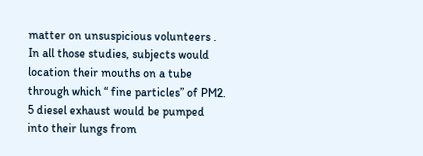matter on unsuspicious volunteers . In all those studies, subjects would location their mouths on a tube through which “ fine particles” of PM2. 5 diesel exhaust would be pumped into their lungs from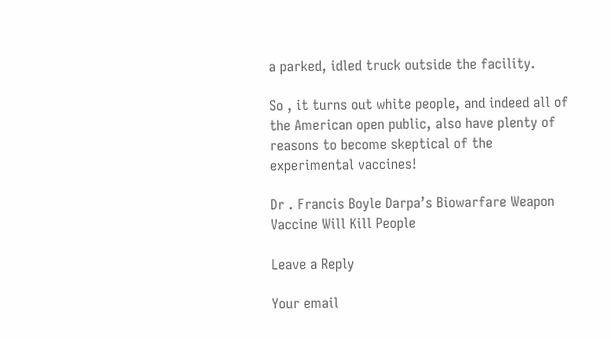a parked, idled truck outside the facility.

So , it turns out white people, and indeed all of the American open public, also have plenty of reasons to become skeptical of the experimental vaccines!

Dr . Francis Boyle Darpa’s Biowarfare Weapon Vaccine Will Kill People

Leave a Reply

Your email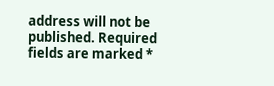address will not be published. Required fields are marked *